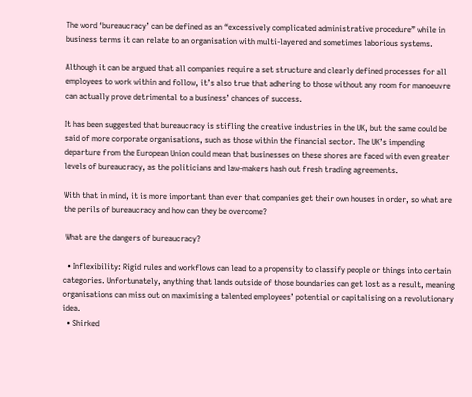The word ‘bureaucracy’ can be defined as an “excessively complicated administrative procedure” while in business terms it can relate to an organisation with multi-layered and sometimes laborious systems.

Although it can be argued that all companies require a set structure and clearly defined processes for all employees to work within and follow, it’s also true that adhering to those without any room for manoeuvre can actually prove detrimental to a business’ chances of success.

It has been suggested that bureaucracy is stifling the creative industries in the UK, but the same could be said of more corporate organisations, such as those within the financial sector. The UK’s impending departure from the European Union could mean that businesses on these shores are faced with even greater levels of bureaucracy, as the politicians and law-makers hash out fresh trading agreements.

With that in mind, it is more important than ever that companies get their own houses in order, so what are the perils of bureaucracy and how can they be overcome?

 What are the dangers of bureaucracy?

  • Inflexibility: Rigid rules and workflows can lead to a propensity to classify people or things into certain categories. Unfortunately, anything that lands outside of those boundaries can get lost as a result, meaning organisations can miss out on maximising a talented employees’ potential or capitalising on a revolutionary idea.
  • Shirked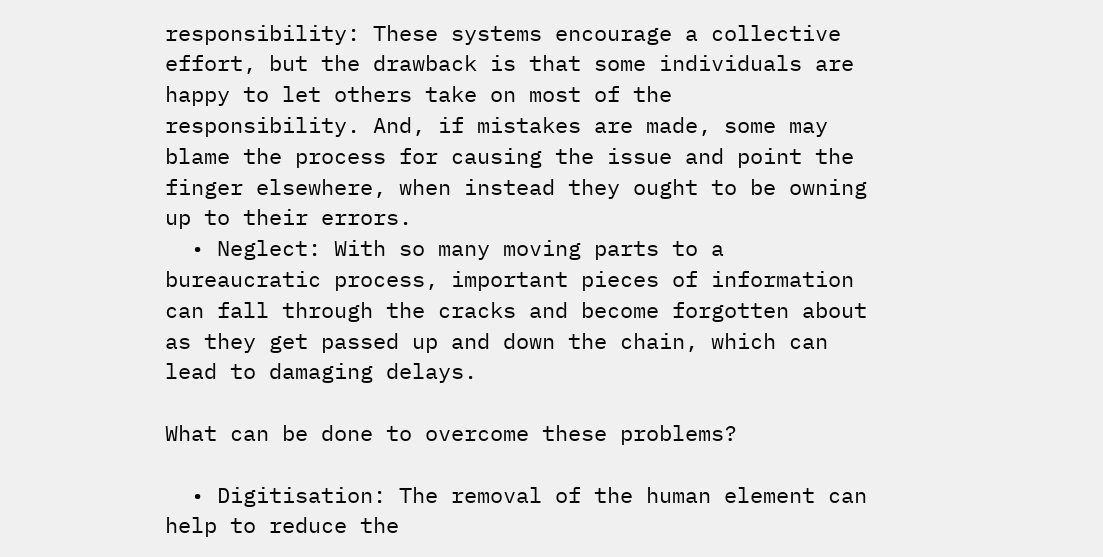responsibility: These systems encourage a collective effort, but the drawback is that some individuals are happy to let others take on most of the responsibility. And, if mistakes are made, some may blame the process for causing the issue and point the finger elsewhere, when instead they ought to be owning up to their errors.
  • Neglect: With so many moving parts to a bureaucratic process, important pieces of information can fall through the cracks and become forgotten about as they get passed up and down the chain, which can lead to damaging delays.

What can be done to overcome these problems?

  • Digitisation: The removal of the human element can help to reduce the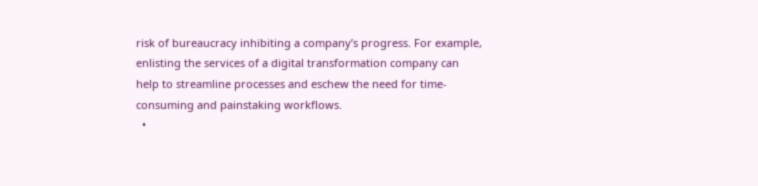risk of bureaucracy inhibiting a company’s progress. For example, enlisting the services of a digital transformation company can help to streamline processes and eschew the need for time-consuming and painstaking workflows.
  •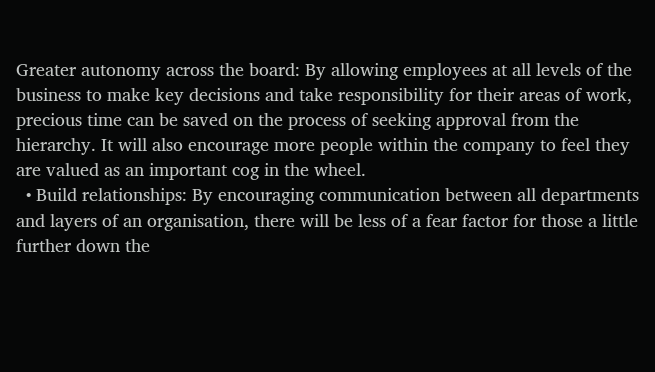Greater autonomy across the board: By allowing employees at all levels of the business to make key decisions and take responsibility for their areas of work, precious time can be saved on the process of seeking approval from the hierarchy. It will also encourage more people within the company to feel they are valued as an important cog in the wheel.
  • Build relationships: By encouraging communication between all departments and layers of an organisation, there will be less of a fear factor for those a little further down the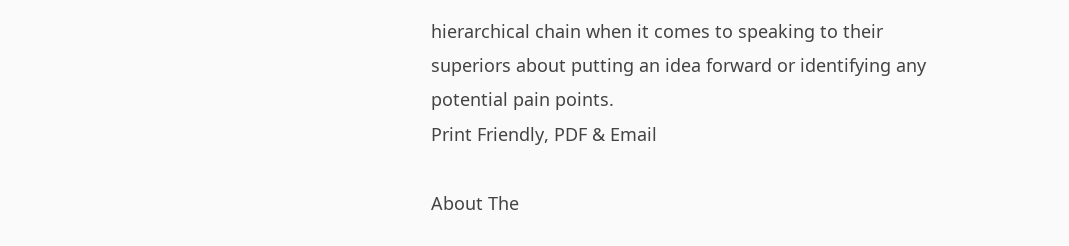hierarchical chain when it comes to speaking to their superiors about putting an idea forward or identifying any potential pain points.
Print Friendly, PDF & Email

About The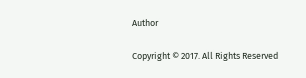Author

Copyright © 2017. All Rights Reserved